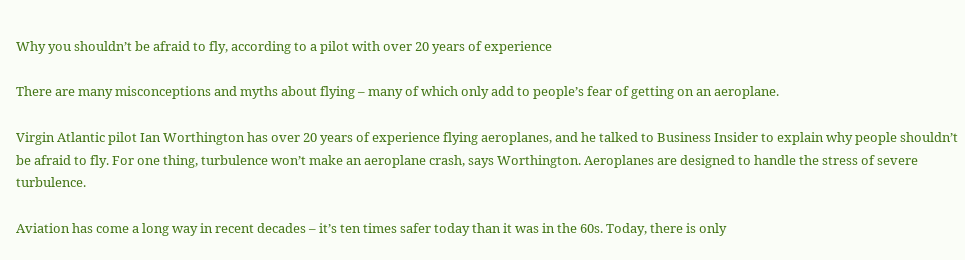Why you shouldn’t be afraid to fly, according to a pilot with over 20 years of experience

There are many misconceptions and myths about flying – many of which only add to people’s fear of getting on an aeroplane.

Virgin Atlantic pilot Ian Worthington has over 20 years of experience flying aeroplanes, and he talked to Business Insider to explain why people shouldn’t be afraid to fly. For one thing, turbulence won’t make an aeroplane crash, says Worthington. Aeroplanes are designed to handle the stress of severe turbulence.

Aviation has come a long way in recent decades – it’s ten times safer today than it was in the 60s. Today, there is only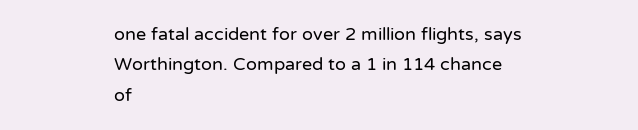one fatal accident for over 2 million flights, says Worthington. Compared to a 1 in 114 chance of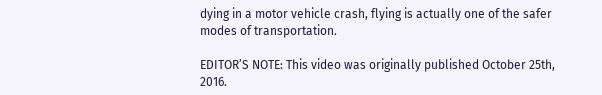dying in a motor vehicle crash, flying is actually one of the safer modes of transportation.

EDITOR’S NOTE: This video was originally published October 25th, 2016.